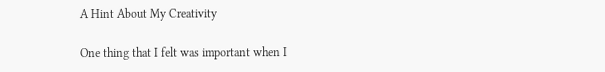A Hint About My Creativity

One thing that I felt was important when I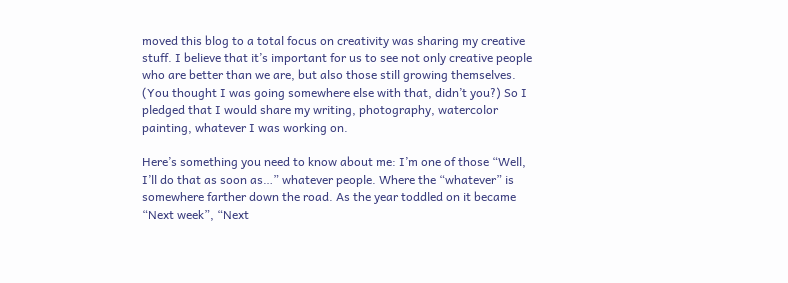moved this blog to a total focus on creativity was sharing my creative stuff. I believe that it’s important for us to see not only creative people who are better than we are, but also those still growing themselves. (You thought I was going somewhere else with that, didn’t you?) So I pledged that I would share my writing, photography, watercolor painting, whatever I was working on.

Here’s something you need to know about me: I’m one of those “Well, I’ll do that as soon as…” whatever people. Where the “whatever” is somewhere farther down the road. As the year toddled on it became “Next week”, “Next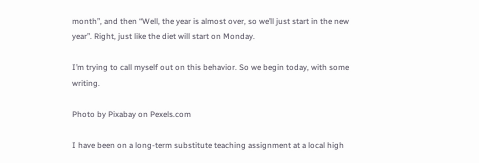month”, and then “Well, the year is almost over, so we’ll just start in the new year”. Right, just like the diet will start on Monday.

I’m trying to call myself out on this behavior. So we begin today, with some writing.

Photo by Pixabay on Pexels.com

I have been on a long-term substitute teaching assignment at a local high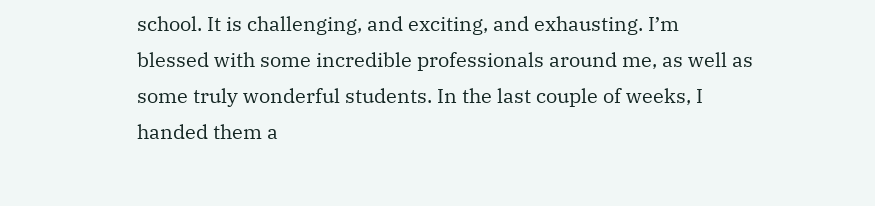school. It is challenging, and exciting, and exhausting. I’m blessed with some incredible professionals around me, as well as some truly wonderful students. In the last couple of weeks, I handed them a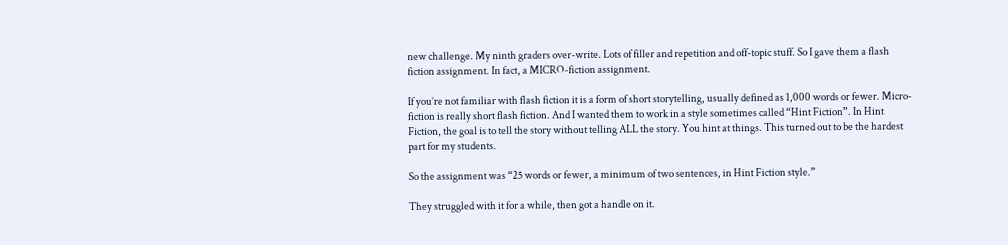new challenge. My ninth graders over-write. Lots of filler and repetition and off-topic stuff. So I gave them a flash fiction assignment. In fact, a MICRO-fiction assignment.

If you’re not familiar with flash fiction it is a form of short storytelling, usually defined as 1,000 words or fewer. Micro-fiction is really short flash fiction. And I wanted them to work in a style sometimes called “Hint Fiction”. In Hint Fiction, the goal is to tell the story without telling ALL the story. You hint at things. This turned out to be the hardest part for my students.

So the assignment was “25 words or fewer, a minimum of two sentences, in Hint Fiction style.”

They struggled with it for a while, then got a handle on it.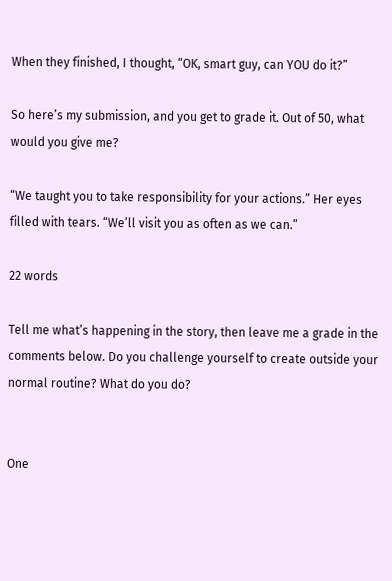When they finished, I thought, “OK, smart guy, can YOU do it?”

So here’s my submission, and you get to grade it. Out of 50, what would you give me?

“We taught you to take responsibility for your actions.” Her eyes filled with tears. “We’ll visit you as often as we can.”

22 words

Tell me what’s happening in the story, then leave me a grade in the comments below. Do you challenge yourself to create outside your normal routine? What do you do?


One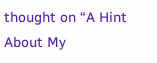thought on “A Hint About My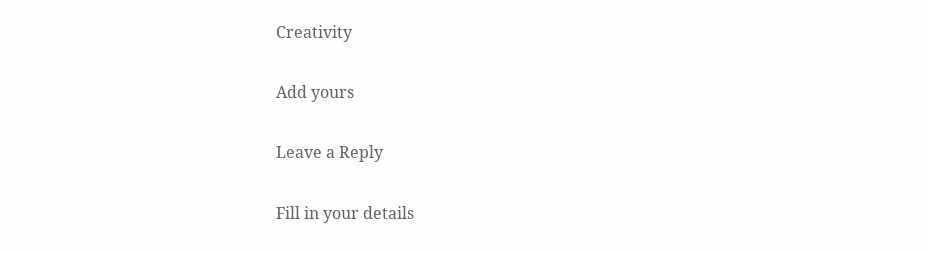Creativity

Add yours

Leave a Reply

Fill in your details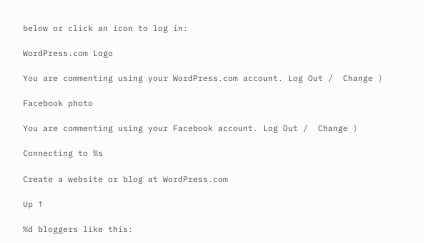below or click an icon to log in:

WordPress.com Logo

You are commenting using your WordPress.com account. Log Out /  Change )

Facebook photo

You are commenting using your Facebook account. Log Out /  Change )

Connecting to %s

Create a website or blog at WordPress.com

Up ↑

%d bloggers like this: